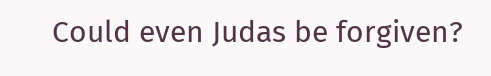Could even Judas be forgiven?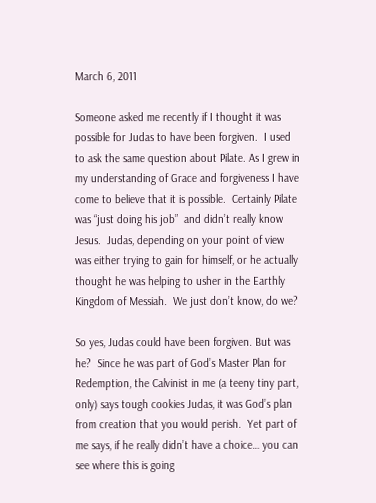March 6, 2011

Someone asked me recently if I thought it was possible for Judas to have been forgiven.  I used to ask the same question about Pilate. As I grew in my understanding of Grace and forgiveness I have come to believe that it is possible.  Certainly Pilate was “just doing his job”  and didn’t really know Jesus.  Judas, depending on your point of view was either trying to gain for himself, or he actually thought he was helping to usher in the Earthly Kingdom of Messiah.  We just don’t know, do we?

So yes, Judas could have been forgiven. But was he?  Since he was part of God’s Master Plan for Redemption, the Calvinist in me (a teeny tiny part, only) says tough cookies Judas, it was God’s plan from creation that you would perish.  Yet part of me says, if he really didn’t have a choice… you can see where this is going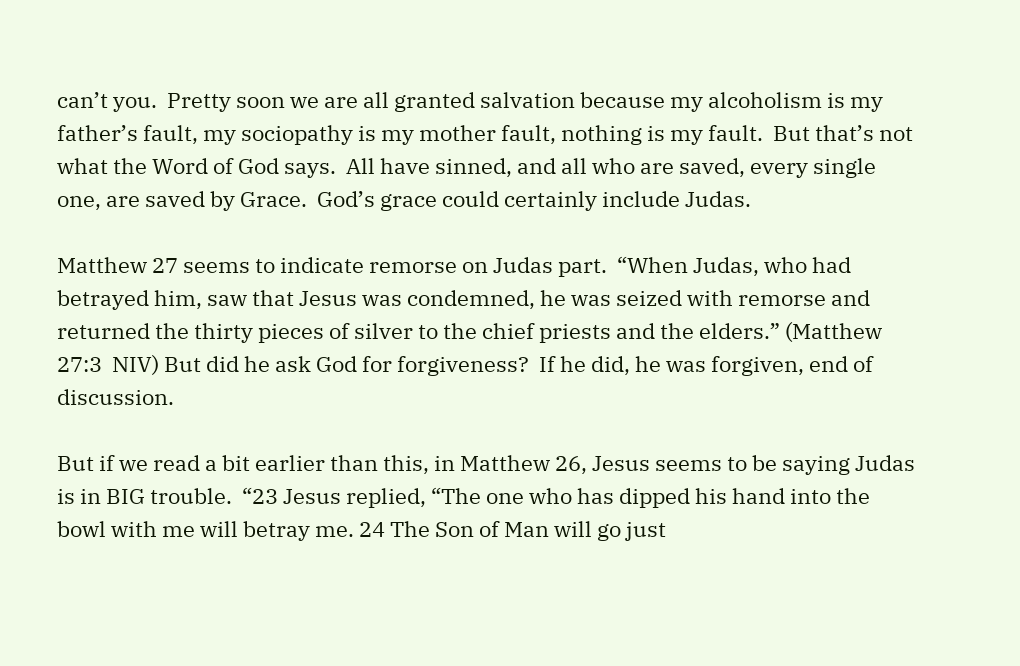can’t you.  Pretty soon we are all granted salvation because my alcoholism is my father’s fault, my sociopathy is my mother fault, nothing is my fault.  But that’s not what the Word of God says.  All have sinned, and all who are saved, every single one, are saved by Grace.  God’s grace could certainly include Judas.

Matthew 27 seems to indicate remorse on Judas part.  “When Judas, who had betrayed him, saw that Jesus was condemned, he was seized with remorse and returned the thirty pieces of silver to the chief priests and the elders.” (Matthew 27:3  NIV) But did he ask God for forgiveness?  If he did, he was forgiven, end of discussion.

But if we read a bit earlier than this, in Matthew 26, Jesus seems to be saying Judas is in BIG trouble.  “23 Jesus replied, “The one who has dipped his hand into the bowl with me will betray me. 24 The Son of Man will go just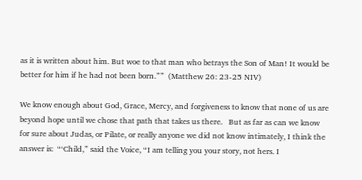as it is written about him. But woe to that man who betrays the Son of Man! It would be better for him if he had not been born.””  (Matthew 26: 23-25 NIV)

We know enough about God, Grace, Mercy, and forgiveness to know that none of us are beyond hope until we chose that path that takes us there.   But as far as can we know for sure about Judas, or Pilate, or really anyone we did not know intimately, I think the answer is:  “‘Child,” said the Voice, “I am telling you your story, not hers. I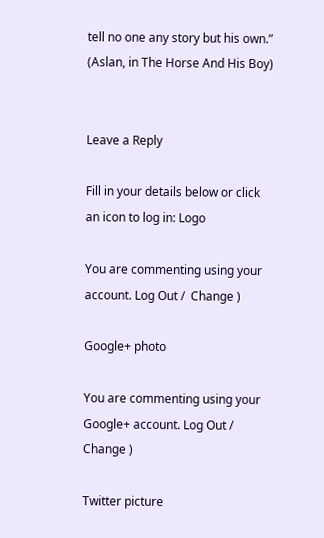tell no one any story but his own.”  (Aslan, in The Horse And His Boy)


Leave a Reply

Fill in your details below or click an icon to log in: Logo

You are commenting using your account. Log Out /  Change )

Google+ photo

You are commenting using your Google+ account. Log Out /  Change )

Twitter picture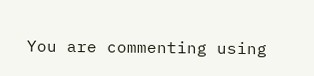You are commenting using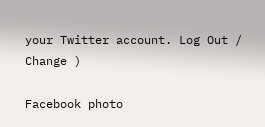your Twitter account. Log Out /  Change )

Facebook photo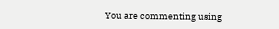You are commenting using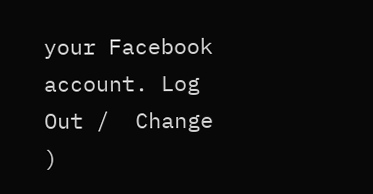your Facebook account. Log Out /  Change )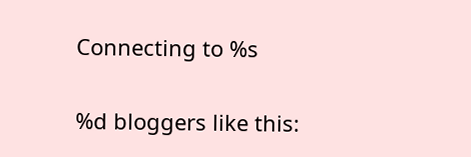Connecting to %s

%d bloggers like this: